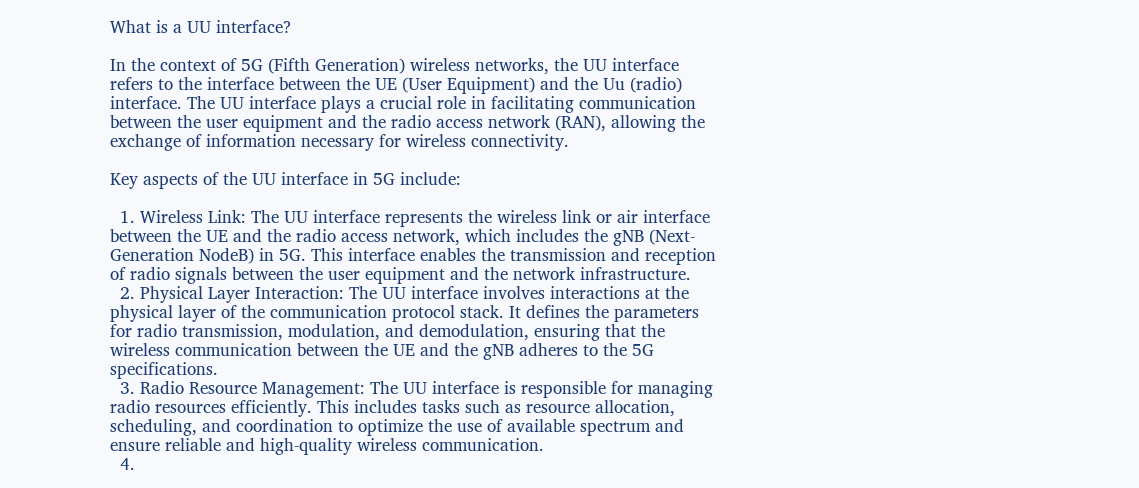What is a UU interface?

In the context of 5G (Fifth Generation) wireless networks, the UU interface refers to the interface between the UE (User Equipment) and the Uu (radio) interface. The UU interface plays a crucial role in facilitating communication between the user equipment and the radio access network (RAN), allowing the exchange of information necessary for wireless connectivity.

Key aspects of the UU interface in 5G include:

  1. Wireless Link: The UU interface represents the wireless link or air interface between the UE and the radio access network, which includes the gNB (Next-Generation NodeB) in 5G. This interface enables the transmission and reception of radio signals between the user equipment and the network infrastructure.
  2. Physical Layer Interaction: The UU interface involves interactions at the physical layer of the communication protocol stack. It defines the parameters for radio transmission, modulation, and demodulation, ensuring that the wireless communication between the UE and the gNB adheres to the 5G specifications.
  3. Radio Resource Management: The UU interface is responsible for managing radio resources efficiently. This includes tasks such as resource allocation, scheduling, and coordination to optimize the use of available spectrum and ensure reliable and high-quality wireless communication.
  4.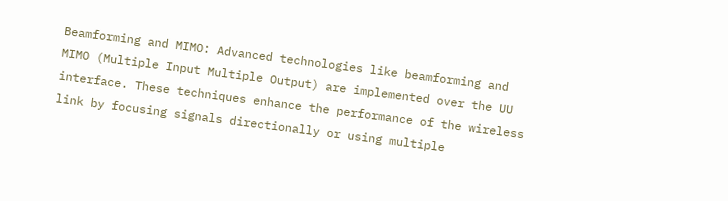Beamforming and MIMO: Advanced technologies like beamforming and MIMO (Multiple Input Multiple Output) are implemented over the UU interface. These techniques enhance the performance of the wireless link by focusing signals directionally or using multiple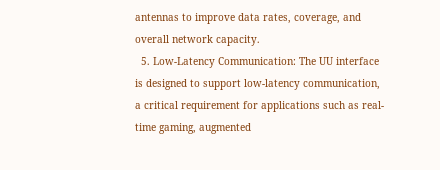antennas to improve data rates, coverage, and overall network capacity.
  5. Low-Latency Communication: The UU interface is designed to support low-latency communication, a critical requirement for applications such as real-time gaming, augmented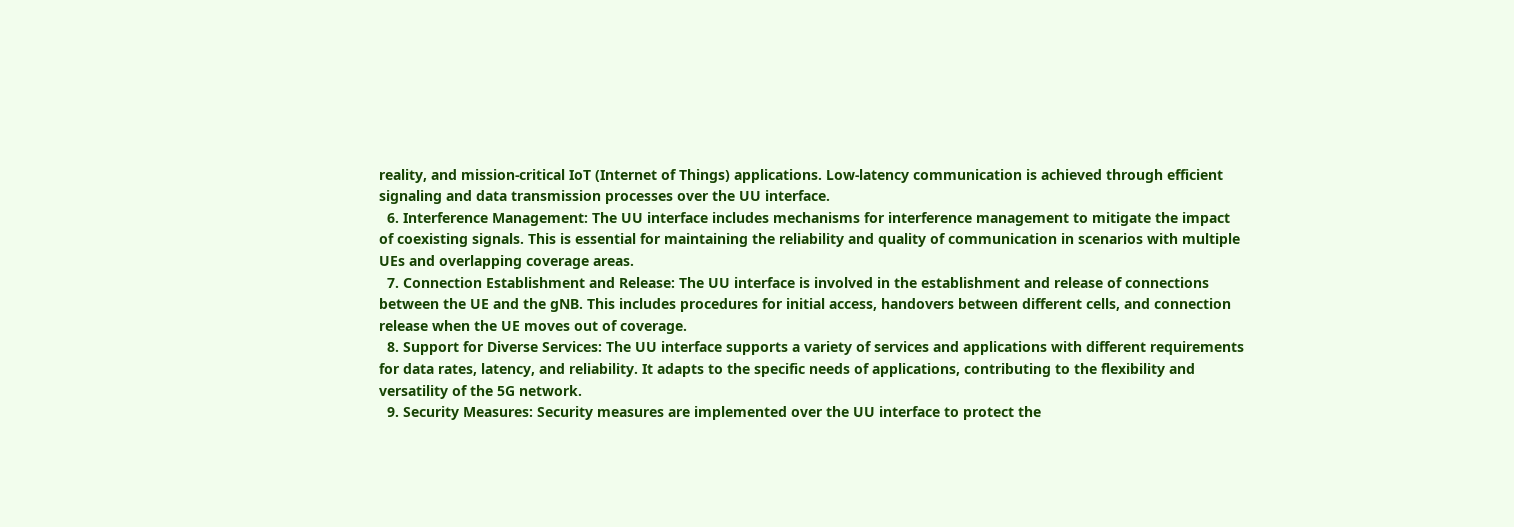reality, and mission-critical IoT (Internet of Things) applications. Low-latency communication is achieved through efficient signaling and data transmission processes over the UU interface.
  6. Interference Management: The UU interface includes mechanisms for interference management to mitigate the impact of coexisting signals. This is essential for maintaining the reliability and quality of communication in scenarios with multiple UEs and overlapping coverage areas.
  7. Connection Establishment and Release: The UU interface is involved in the establishment and release of connections between the UE and the gNB. This includes procedures for initial access, handovers between different cells, and connection release when the UE moves out of coverage.
  8. Support for Diverse Services: The UU interface supports a variety of services and applications with different requirements for data rates, latency, and reliability. It adapts to the specific needs of applications, contributing to the flexibility and versatility of the 5G network.
  9. Security Measures: Security measures are implemented over the UU interface to protect the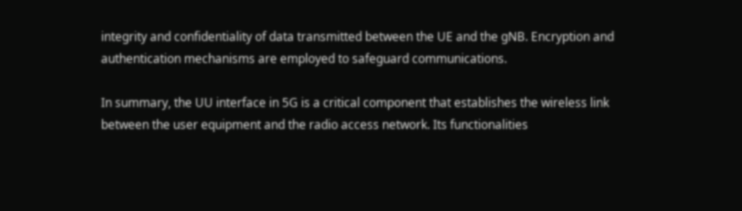integrity and confidentiality of data transmitted between the UE and the gNB. Encryption and authentication mechanisms are employed to safeguard communications.

In summary, the UU interface in 5G is a critical component that establishes the wireless link between the user equipment and the radio access network. Its functionalities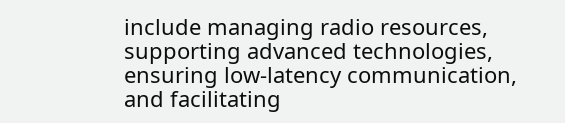include managing radio resources, supporting advanced technologies, ensuring low-latency communication, and facilitating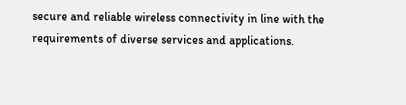secure and reliable wireless connectivity in line with the requirements of diverse services and applications.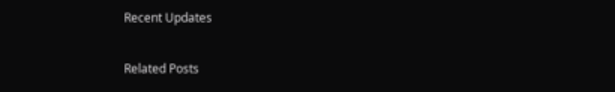Recent Updates

Related Posts